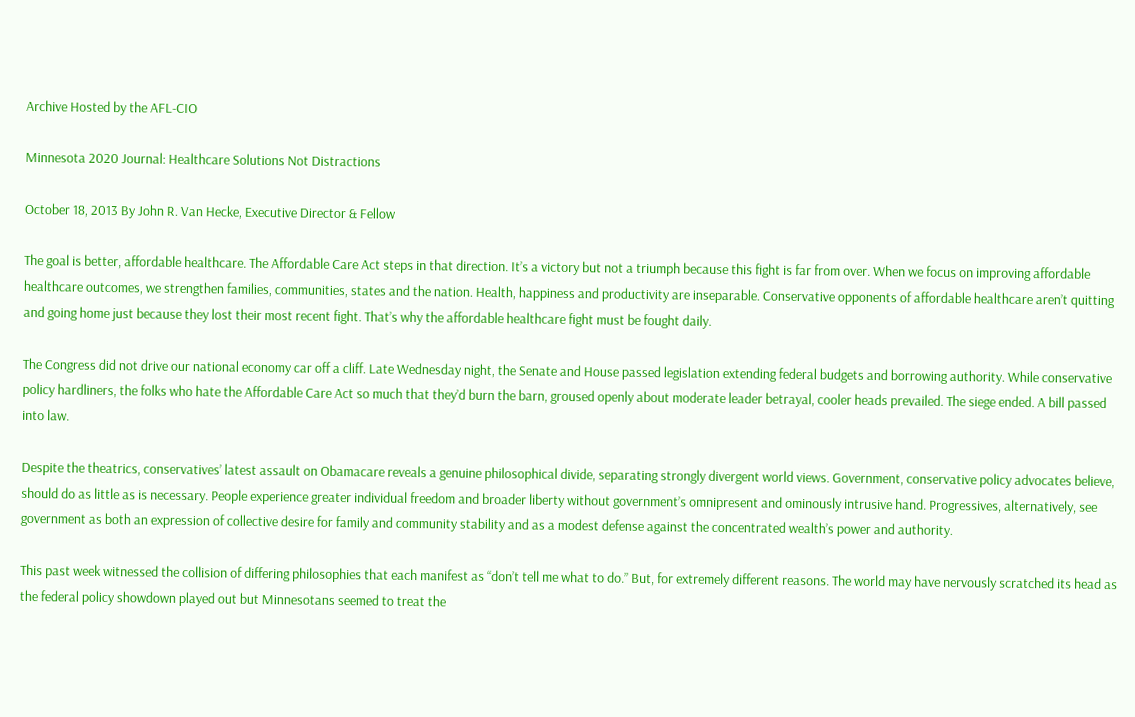Archive Hosted by the AFL-CIO

Minnesota 2020 Journal: Healthcare Solutions Not Distractions

October 18, 2013 By John R. Van Hecke, Executive Director & Fellow

The goal is better, affordable healthcare. The Affordable Care Act steps in that direction. It’s a victory but not a triumph because this fight is far from over. When we focus on improving affordable healthcare outcomes, we strengthen families, communities, states and the nation. Health, happiness and productivity are inseparable. Conservative opponents of affordable healthcare aren’t quitting and going home just because they lost their most recent fight. That’s why the affordable healthcare fight must be fought daily.

The Congress did not drive our national economy car off a cliff. Late Wednesday night, the Senate and House passed legislation extending federal budgets and borrowing authority. While conservative policy hardliners, the folks who hate the Affordable Care Act so much that they’d burn the barn, groused openly about moderate leader betrayal, cooler heads prevailed. The siege ended. A bill passed into law.

Despite the theatrics, conservatives’ latest assault on Obamacare reveals a genuine philosophical divide, separating strongly divergent world views. Government, conservative policy advocates believe, should do as little as is necessary. People experience greater individual freedom and broader liberty without government’s omnipresent and ominously intrusive hand. Progressives, alternatively, see government as both an expression of collective desire for family and community stability and as a modest defense against the concentrated wealth’s power and authority.

This past week witnessed the collision of differing philosophies that each manifest as “don’t tell me what to do.” But, for extremely different reasons. The world may have nervously scratched its head as the federal policy showdown played out but Minnesotans seemed to treat the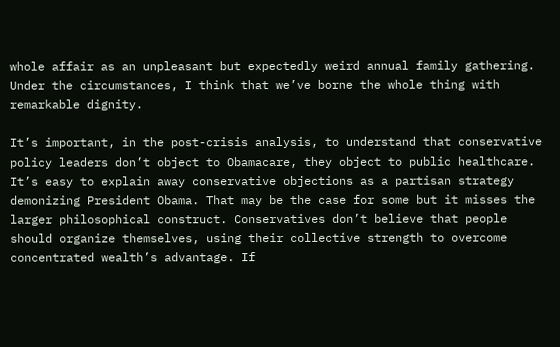whole affair as an unpleasant but expectedly weird annual family gathering. Under the circumstances, I think that we’ve borne the whole thing with remarkable dignity.

It’s important, in the post-crisis analysis, to understand that conservative policy leaders don’t object to Obamacare, they object to public healthcare. It’s easy to explain away conservative objections as a partisan strategy demonizing President Obama. That may be the case for some but it misses the larger philosophical construct. Conservatives don’t believe that people should organize themselves, using their collective strength to overcome concentrated wealth’s advantage. If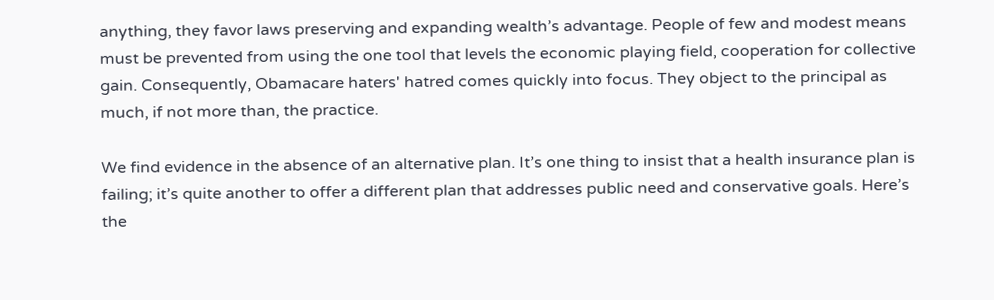anything, they favor laws preserving and expanding wealth’s advantage. People of few and modest means must be prevented from using the one tool that levels the economic playing field, cooperation for collective gain. Consequently, Obamacare haters' hatred comes quickly into focus. They object to the principal as much, if not more than, the practice.

We find evidence in the absence of an alternative plan. It’s one thing to insist that a health insurance plan is failing; it’s quite another to offer a different plan that addresses public need and conservative goals. Here’s the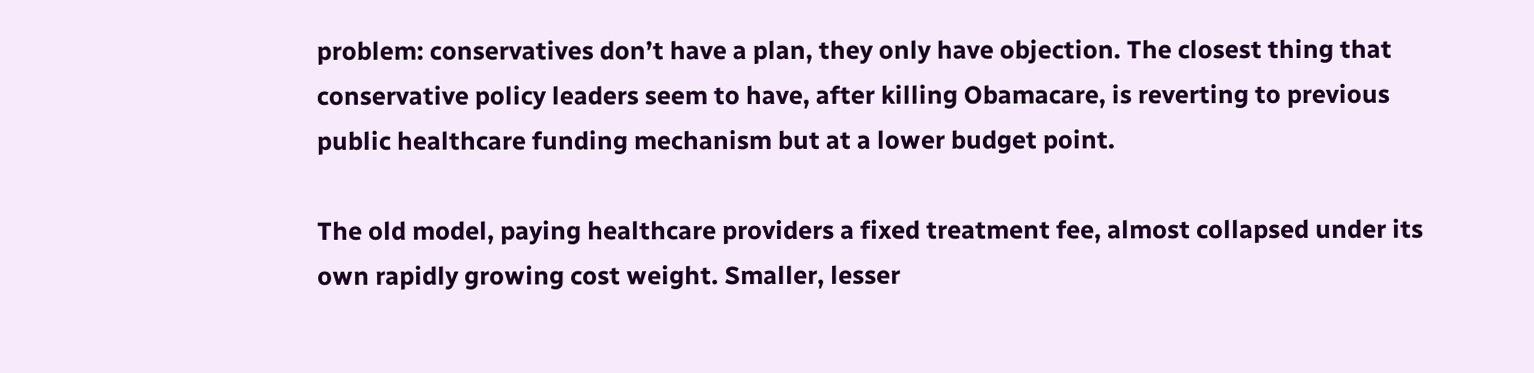problem: conservatives don’t have a plan, they only have objection. The closest thing that conservative policy leaders seem to have, after killing Obamacare, is reverting to previous public healthcare funding mechanism but at a lower budget point.

The old model, paying healthcare providers a fixed treatment fee, almost collapsed under its own rapidly growing cost weight. Smaller, lesser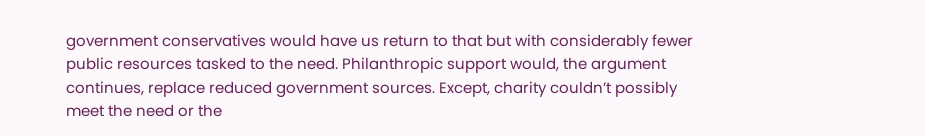government conservatives would have us return to that but with considerably fewer public resources tasked to the need. Philanthropic support would, the argument continues, replace reduced government sources. Except, charity couldn’t possibly meet the need or the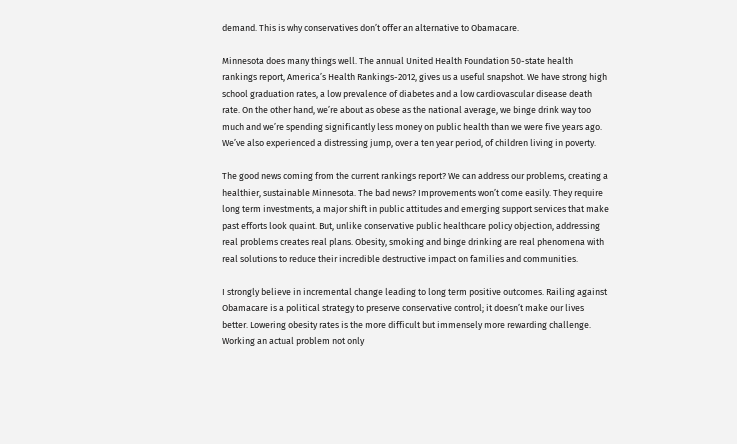demand. This is why conservatives don’t offer an alternative to Obamacare.

Minnesota does many things well. The annual United Health Foundation 50-state health rankings report, America’s Health Rankings-2012, gives us a useful snapshot. We have strong high school graduation rates, a low prevalence of diabetes and a low cardiovascular disease death rate. On the other hand, we’re about as obese as the national average, we binge drink way too much and we’re spending significantly less money on public health than we were five years ago. We’ve also experienced a distressing jump, over a ten year period, of children living in poverty.

The good news coming from the current rankings report? We can address our problems, creating a healthier, sustainable Minnesota. The bad news? Improvements won’t come easily. They require long term investments, a major shift in public attitudes and emerging support services that make past efforts look quaint. But, unlike conservative public healthcare policy objection, addressing real problems creates real plans. Obesity, smoking and binge drinking are real phenomena with real solutions to reduce their incredible destructive impact on families and communities.

I strongly believe in incremental change leading to long term positive outcomes. Railing against Obamacare is a political strategy to preserve conservative control; it doesn’t make our lives better. Lowering obesity rates is the more difficult but immensely more rewarding challenge. Working an actual problem not only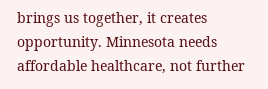brings us together, it creates opportunity. Minnesota needs affordable healthcare, not further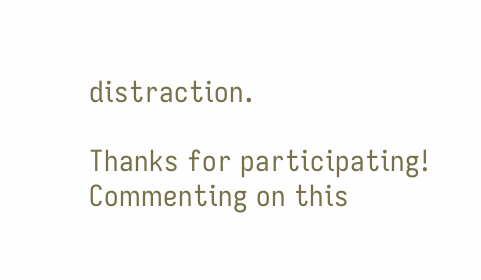distraction.

Thanks for participating! Commenting on this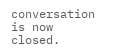conversation is now closed.